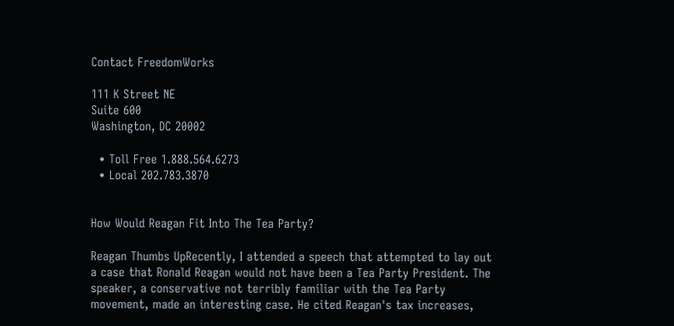Contact FreedomWorks

111 K Street NE
Suite 600
Washington, DC 20002

  • Toll Free 1.888.564.6273
  • Local 202.783.3870


How Would Reagan Fit Into The Tea Party?

Reagan Thumbs UpRecently, I attended a speech that attempted to lay out a case that Ronald Reagan would not have been a Tea Party President. The speaker, a conservative not terribly familiar with the Tea Party movement, made an interesting case. He cited Reagan's tax increases,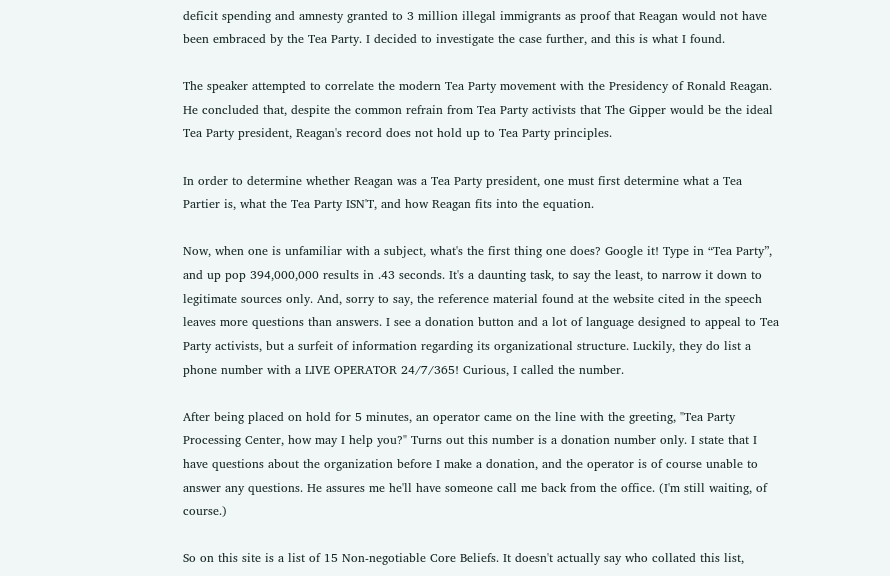deficit spending and amnesty granted to 3 million illegal immigrants as proof that Reagan would not have been embraced by the Tea Party. I decided to investigate the case further, and this is what I found.

The speaker attempted to correlate the modern Tea Party movement with the Presidency of Ronald Reagan. He concluded that, despite the common refrain from Tea Party activists that The Gipper would be the ideal Tea Party president, Reagan's record does not hold up to Tea Party principles.

In order to determine whether Reagan was a Tea Party president, one must first determine what a Tea Partier is, what the Tea Party ISN'T, and how Reagan fits into the equation.

Now, when one is unfamiliar with a subject, what's the first thing one does? Google it! Type in “Tea Party”, and up pop 394,000,000 results in .43 seconds. It's a daunting task, to say the least, to narrow it down to legitimate sources only. And, sorry to say, the reference material found at the website cited in the speech leaves more questions than answers. I see a donation button and a lot of language designed to appeal to Tea Party activists, but a surfeit of information regarding its organizational structure. Luckily, they do list a phone number with a LIVE OPERATOR 24/7/365! Curious, I called the number.

After being placed on hold for 5 minutes, an operator came on the line with the greeting, "Tea Party Processing Center, how may I help you?" Turns out this number is a donation number only. I state that I have questions about the organization before I make a donation, and the operator is of course unable to answer any questions. He assures me he'll have someone call me back from the office. (I'm still waiting, of course.)

So on this site is a list of 15 Non-negotiable Core Beliefs. It doesn't actually say who collated this list,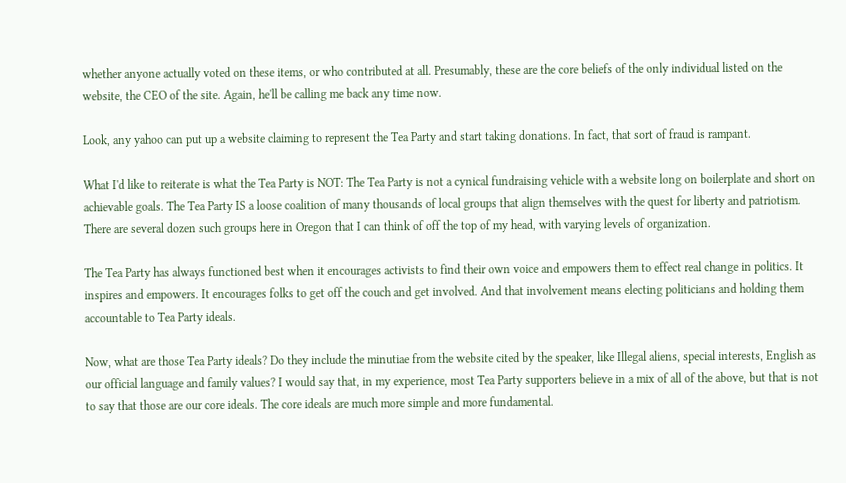whether anyone actually voted on these items, or who contributed at all. Presumably, these are the core beliefs of the only individual listed on the website, the CEO of the site. Again, he'll be calling me back any time now.

Look, any yahoo can put up a website claiming to represent the Tea Party and start taking donations. In fact, that sort of fraud is rampant.

What I'd like to reiterate is what the Tea Party is NOT: The Tea Party is not a cynical fundraising vehicle with a website long on boilerplate and short on achievable goals. The Tea Party IS a loose coalition of many thousands of local groups that align themselves with the quest for liberty and patriotism. There are several dozen such groups here in Oregon that I can think of off the top of my head, with varying levels of organization.

The Tea Party has always functioned best when it encourages activists to find their own voice and empowers them to effect real change in politics. It inspires and empowers. It encourages folks to get off the couch and get involved. And that involvement means electing politicians and holding them accountable to Tea Party ideals.

Now, what are those Tea Party ideals? Do they include the minutiae from the website cited by the speaker, like Illegal aliens, special interests, English as our official language and family values? I would say that, in my experience, most Tea Party supporters believe in a mix of all of the above, but that is not to say that those are our core ideals. The core ideals are much more simple and more fundamental.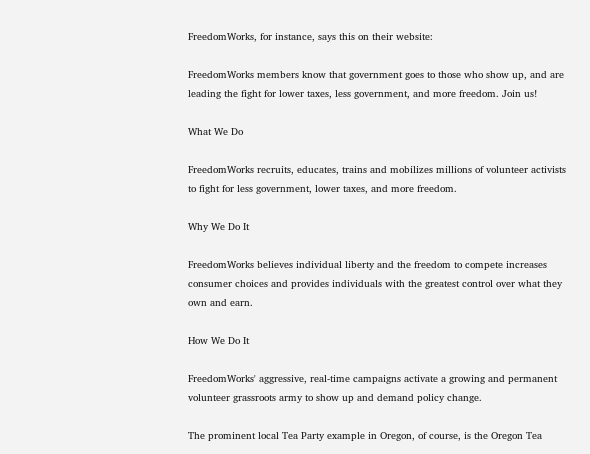FreedomWorks, for instance, says this on their website:

FreedomWorks members know that government goes to those who show up, and are leading the fight for lower taxes, less government, and more freedom. Join us!

What We Do

FreedomWorks recruits, educates, trains and mobilizes millions of volunteer activists to fight for less government, lower taxes, and more freedom.

Why We Do It

FreedomWorks believes individual liberty and the freedom to compete increases consumer choices and provides individuals with the greatest control over what they own and earn.

How We Do It

FreedomWorks' aggressive, real-time campaigns activate a growing and permanent volunteer grassroots army to show up and demand policy change.

The prominent local Tea Party example in Oregon, of course, is the Oregon Tea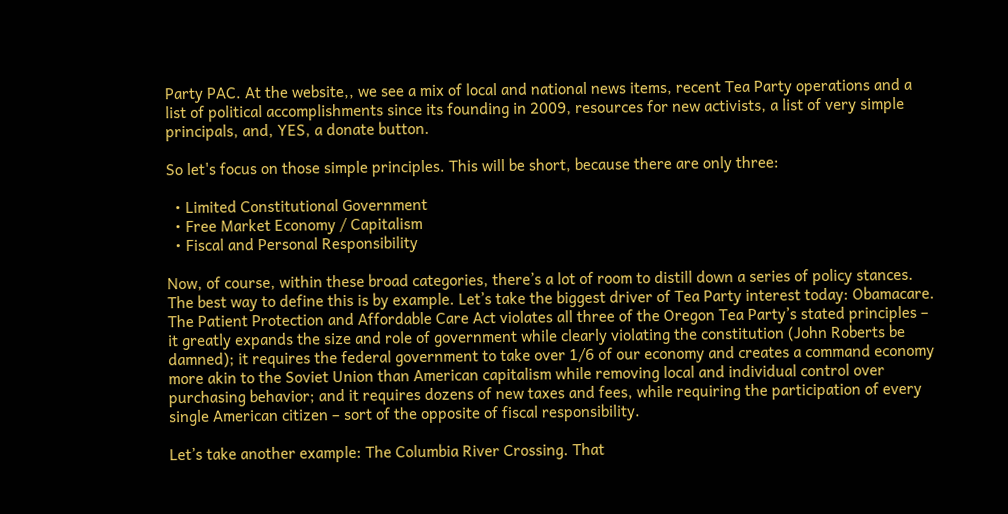Party PAC. At the website,, we see a mix of local and national news items, recent Tea Party operations and a list of political accomplishments since its founding in 2009, resources for new activists, a list of very simple principals, and, YES, a donate button.

So let's focus on those simple principles. This will be short, because there are only three:

  • Limited Constitutional Government
  • Free Market Economy / Capitalism
  • Fiscal and Personal Responsibility

Now, of course, within these broad categories, there’s a lot of room to distill down a series of policy stances. The best way to define this is by example. Let’s take the biggest driver of Tea Party interest today: Obamacare. The Patient Protection and Affordable Care Act violates all three of the Oregon Tea Party’s stated principles – it greatly expands the size and role of government while clearly violating the constitution (John Roberts be damned); it requires the federal government to take over 1/6 of our economy and creates a command economy more akin to the Soviet Union than American capitalism while removing local and individual control over purchasing behavior; and it requires dozens of new taxes and fees, while requiring the participation of every single American citizen – sort of the opposite of fiscal responsibility.

Let’s take another example: The Columbia River Crossing. That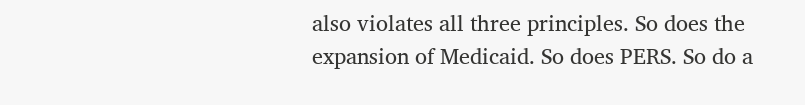also violates all three principles. So does the expansion of Medicaid. So does PERS. So do a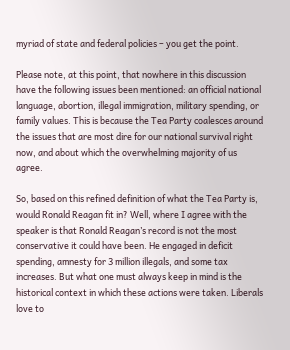myriad of state and federal policies – you get the point.

Please note, at this point, that nowhere in this discussion have the following issues been mentioned: an official national language, abortion, illegal immigration, military spending, or family values. This is because the Tea Party coalesces around the issues that are most dire for our national survival right now, and about which the overwhelming majority of us agree.

So, based on this refined definition of what the Tea Party is, would Ronald Reagan fit in? Well, where I agree with the speaker is that Ronald Reagan’s record is not the most conservative it could have been. He engaged in deficit spending, amnesty for 3 million illegals, and some tax increases. But what one must always keep in mind is the historical context in which these actions were taken. Liberals love to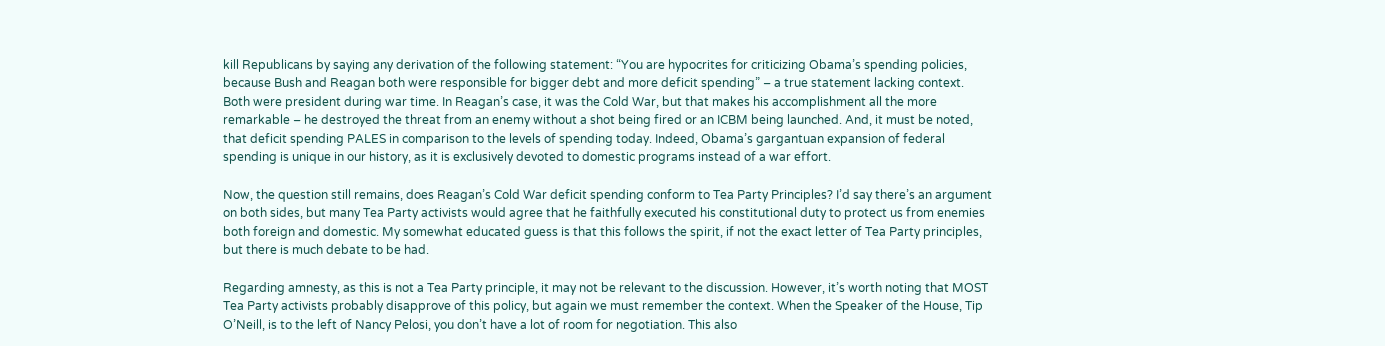kill Republicans by saying any derivation of the following statement: “You are hypocrites for criticizing Obama’s spending policies, because Bush and Reagan both were responsible for bigger debt and more deficit spending” – a true statement lacking context. Both were president during war time. In Reagan’s case, it was the Cold War, but that makes his accomplishment all the more remarkable – he destroyed the threat from an enemy without a shot being fired or an ICBM being launched. And, it must be noted, that deficit spending PALES in comparison to the levels of spending today. Indeed, Obama’s gargantuan expansion of federal spending is unique in our history, as it is exclusively devoted to domestic programs instead of a war effort.

Now, the question still remains, does Reagan’s Cold War deficit spending conform to Tea Party Principles? I’d say there’s an argument on both sides, but many Tea Party activists would agree that he faithfully executed his constitutional duty to protect us from enemies both foreign and domestic. My somewhat educated guess is that this follows the spirit, if not the exact letter of Tea Party principles, but there is much debate to be had.

Regarding amnesty, as this is not a Tea Party principle, it may not be relevant to the discussion. However, it’s worth noting that MOST Tea Party activists probably disapprove of this policy, but again we must remember the context. When the Speaker of the House, Tip O’Neill, is to the left of Nancy Pelosi, you don’t have a lot of room for negotiation. This also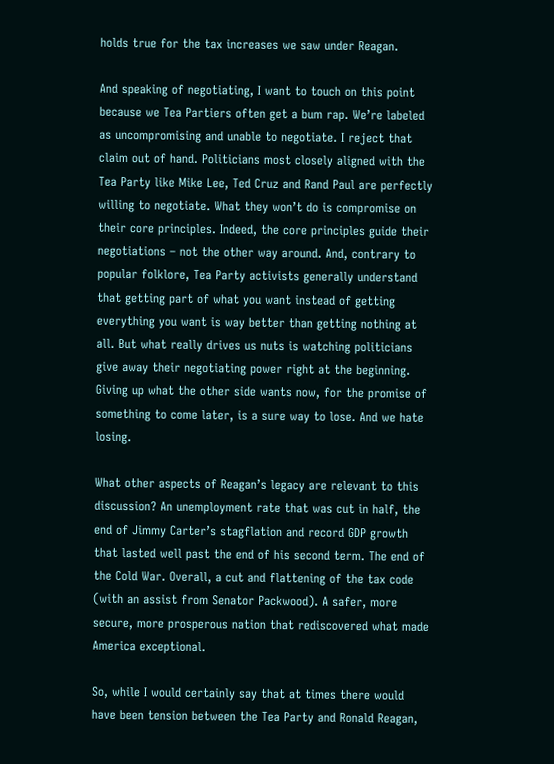holds true for the tax increases we saw under Reagan.

And speaking of negotiating, I want to touch on this point because we Tea Partiers often get a bum rap. We’re labeled as uncompromising and unable to negotiate. I reject that claim out of hand. Politicians most closely aligned with the Tea Party like Mike Lee, Ted Cruz and Rand Paul are perfectly willing to negotiate. What they won’t do is compromise on their core principles. Indeed, the core principles guide their negotiations – not the other way around. And, contrary to popular folklore, Tea Party activists generally understand that getting part of what you want instead of getting everything you want is way better than getting nothing at all. But what really drives us nuts is watching politicians give away their negotiating power right at the beginning. Giving up what the other side wants now, for the promise of something to come later, is a sure way to lose. And we hate losing.

What other aspects of Reagan’s legacy are relevant to this discussion? An unemployment rate that was cut in half, the end of Jimmy Carter’s stagflation and record GDP growth that lasted well past the end of his second term. The end of the Cold War. Overall, a cut and flattening of the tax code (with an assist from Senator Packwood). A safer, more secure, more prosperous nation that rediscovered what made America exceptional.

So, while I would certainly say that at times there would have been tension between the Tea Party and Ronald Reagan,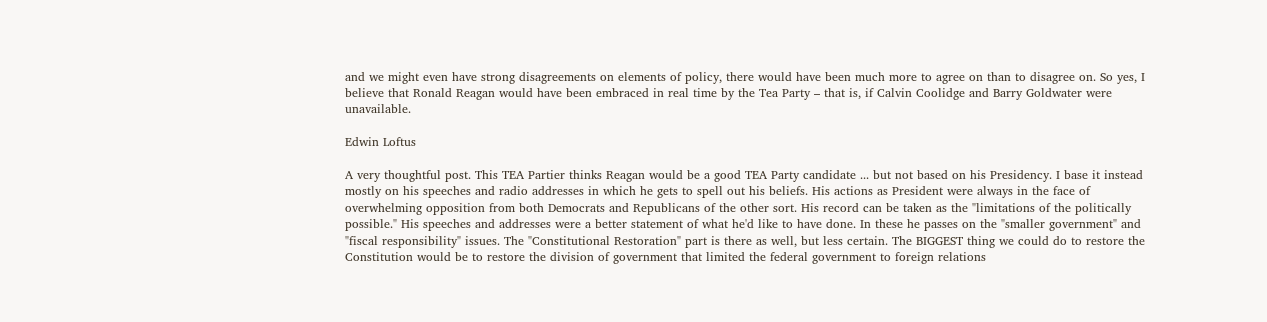and we might even have strong disagreements on elements of policy, there would have been much more to agree on than to disagree on. So yes, I believe that Ronald Reagan would have been embraced in real time by the Tea Party – that is, if Calvin Coolidge and Barry Goldwater were unavailable.

Edwin Loftus

A very thoughtful post. This TEA Partier thinks Reagan would be a good TEA Party candidate ... but not based on his Presidency. I base it instead mostly on his speeches and radio addresses in which he gets to spell out his beliefs. His actions as President were always in the face of overwhelming opposition from both Democrats and Republicans of the other sort. His record can be taken as the "limitations of the politically possible." His speeches and addresses were a better statement of what he'd like to have done. In these he passes on the "smaller government" and "fiscal responsibility" issues. The "Constitutional Restoration" part is there as well, but less certain. The BIGGEST thing we could do to restore the Constitution would be to restore the division of government that limited the federal government to foreign relations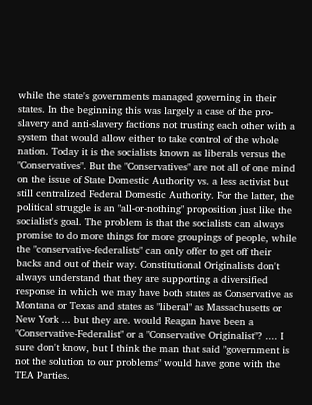while the state's governments managed governing in their states. In the beginning this was largely a case of the pro-slavery and anti-slavery factions not trusting each other with a system that would allow either to take control of the whole nation. Today it is the socialists known as liberals versus the "Conservatives". But the "Conservatives" are not all of one mind on the issue of State Domestic Authority vs. a less activist but still centralized Federal Domestic Authority. For the latter, the political struggle is an "all-or-nothing" proposition just like the socialist's goal. The problem is that the socialists can always promise to do more things for more groupings of people, while the "conservative-federalists" can only offer to get off their backs and out of their way. Constitutional Originalists don't always understand that they are supporting a diversified response in which we may have both states as Conservative as Montana or Texas and states as "liberal" as Massachusetts or New York ... but they are. would Reagan have been a "Conservative-Federalist" or a "Conservative Originalist"? .... I sure don't know, but I think the man that said "government is not the solution to our problems" would have gone with the TEA Parties.